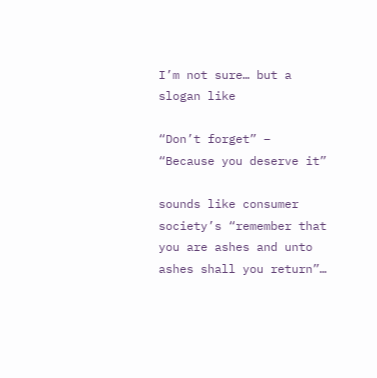I’m not sure… but a slogan like

“Don’t forget” – “Because you deserve it”

sounds like consumer society’s “remember that you are ashes and unto ashes shall you return”…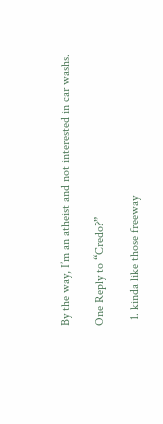By the way, I’m an atheist and not interested in car washs.

One Reply to “Credo?”

  1. kinda like those freeway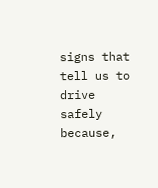signs that tell us to drive safely because,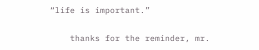“life is important.”

    thanks for the reminder, mr.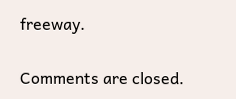freeway.

Comments are closed.